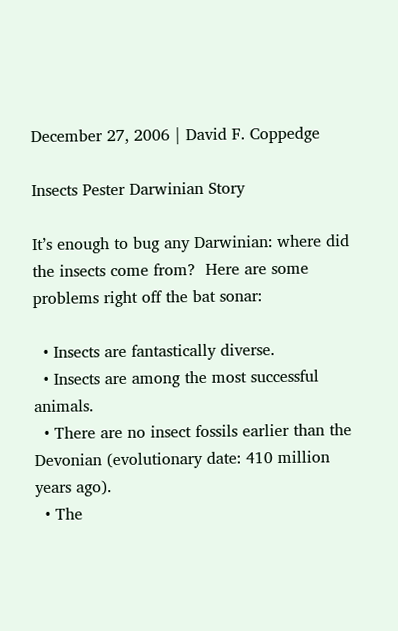December 27, 2006 | David F. Coppedge

Insects Pester Darwinian Story

It’s enough to bug any Darwinian: where did the insects come from?  Here are some problems right off the bat sonar:

  • Insects are fantastically diverse.
  • Insects are among the most successful animals.
  • There are no insect fossils earlier than the Devonian (evolutionary date: 410 million years ago).
  • The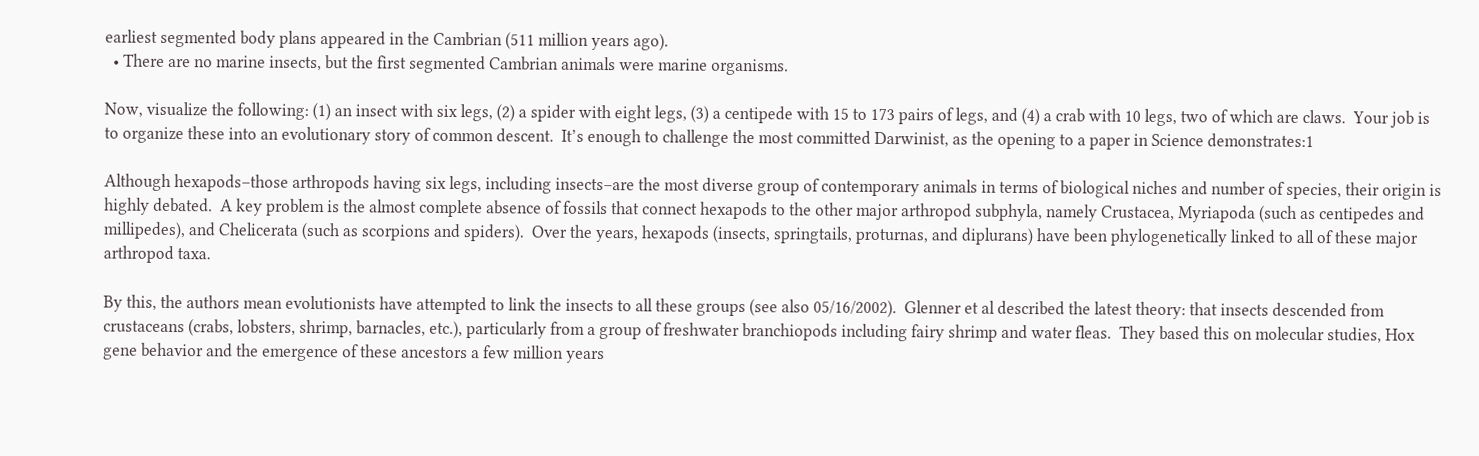earliest segmented body plans appeared in the Cambrian (511 million years ago).
  • There are no marine insects, but the first segmented Cambrian animals were marine organisms.

Now, visualize the following: (1) an insect with six legs, (2) a spider with eight legs, (3) a centipede with 15 to 173 pairs of legs, and (4) a crab with 10 legs, two of which are claws.  Your job is to organize these into an evolutionary story of common descent.  It’s enough to challenge the most committed Darwinist, as the opening to a paper in Science demonstrates:1

Although hexapods–those arthropods having six legs, including insects–are the most diverse group of contemporary animals in terms of biological niches and number of species, their origin is highly debated.  A key problem is the almost complete absence of fossils that connect hexapods to the other major arthropod subphyla, namely Crustacea, Myriapoda (such as centipedes and millipedes), and Chelicerata (such as scorpions and spiders).  Over the years, hexapods (insects, springtails, proturnas, and diplurans) have been phylogenetically linked to all of these major arthropod taxa.

By this, the authors mean evolutionists have attempted to link the insects to all these groups (see also 05/16/2002).  Glenner et al described the latest theory: that insects descended from crustaceans (crabs, lobsters, shrimp, barnacles, etc.), particularly from a group of freshwater branchiopods including fairy shrimp and water fleas.  They based this on molecular studies, Hox gene behavior and the emergence of these ancestors a few million years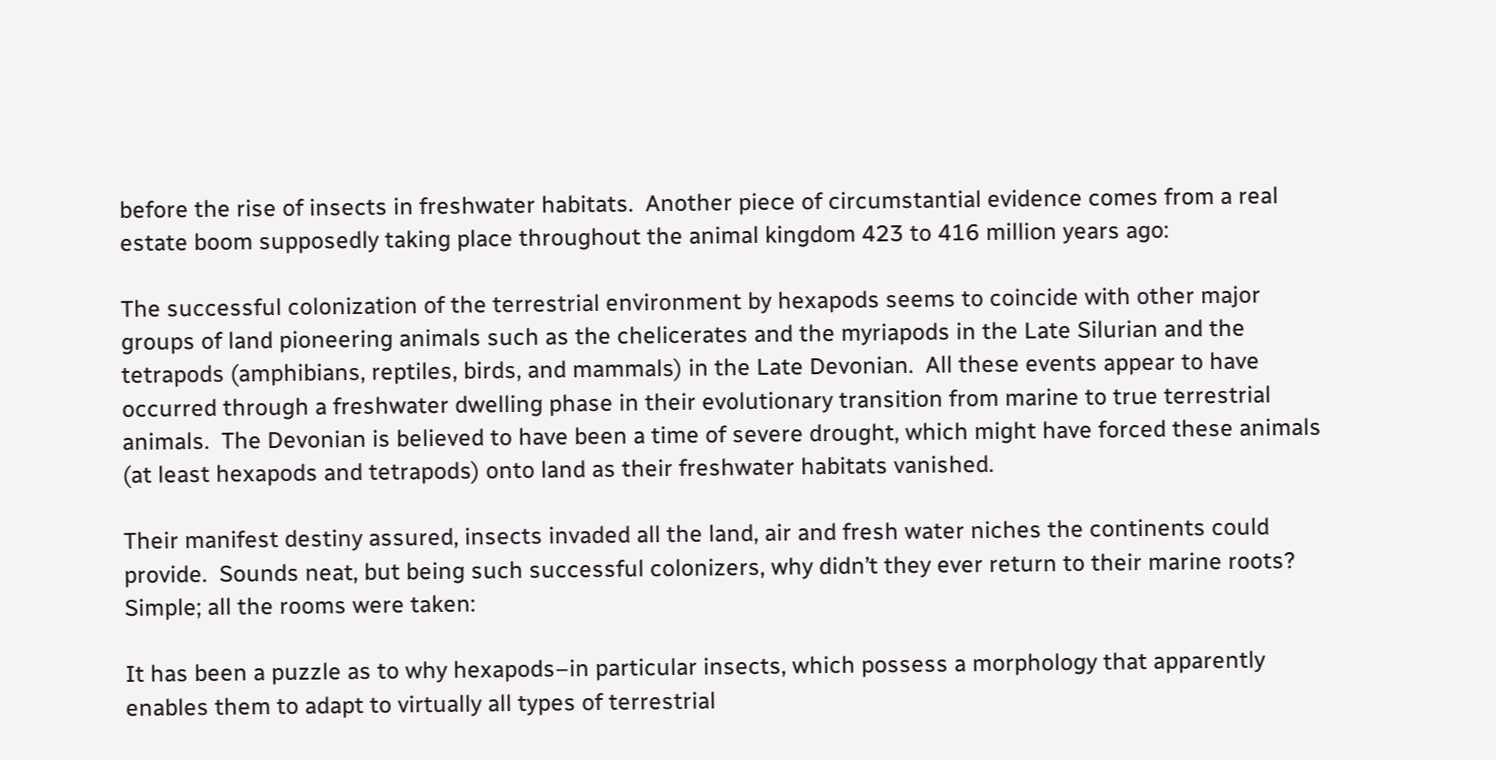before the rise of insects in freshwater habitats.  Another piece of circumstantial evidence comes from a real estate boom supposedly taking place throughout the animal kingdom 423 to 416 million years ago:

The successful colonization of the terrestrial environment by hexapods seems to coincide with other major groups of land pioneering animals such as the chelicerates and the myriapods in the Late Silurian and the tetrapods (amphibians, reptiles, birds, and mammals) in the Late Devonian.  All these events appear to have occurred through a freshwater dwelling phase in their evolutionary transition from marine to true terrestrial animals.  The Devonian is believed to have been a time of severe drought, which might have forced these animals (at least hexapods and tetrapods) onto land as their freshwater habitats vanished.

Their manifest destiny assured, insects invaded all the land, air and fresh water niches the continents could provide.  Sounds neat, but being such successful colonizers, why didn’t they ever return to their marine roots?  Simple; all the rooms were taken:

It has been a puzzle as to why hexapods–in particular insects, which possess a morphology that apparently enables them to adapt to virtually all types of terrestrial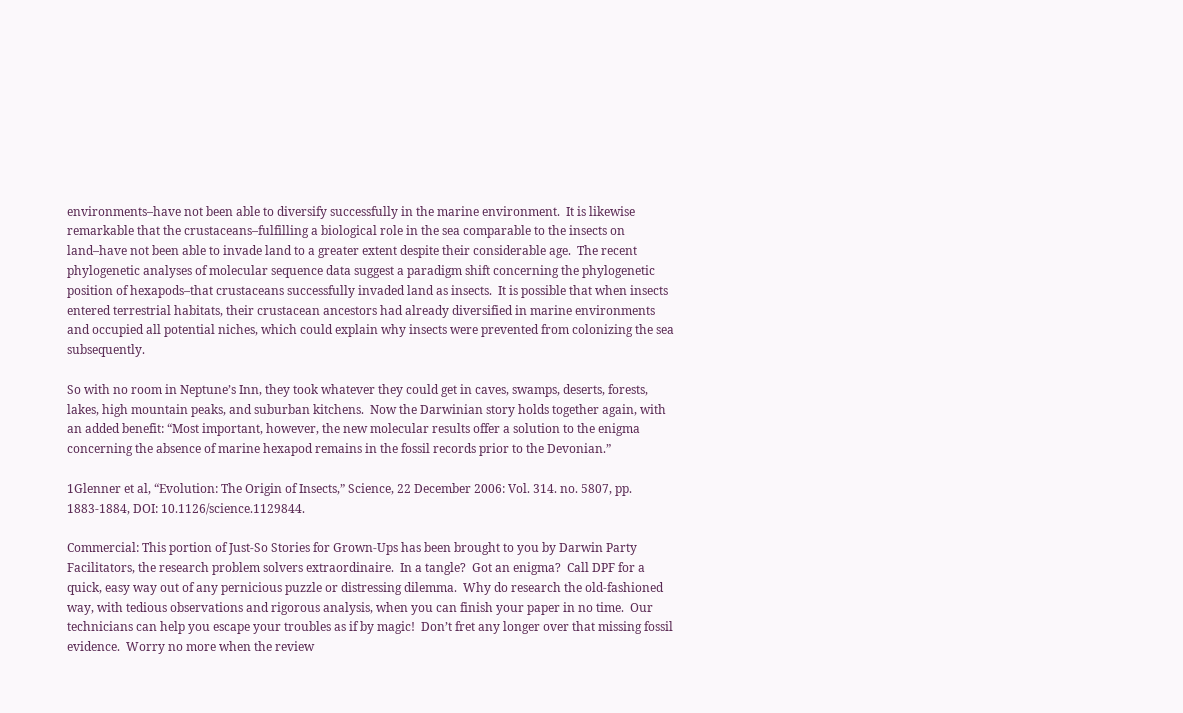environments–have not been able to diversify successfully in the marine environment.  It is likewise remarkable that the crustaceans–fulfilling a biological role in the sea comparable to the insects on land–have not been able to invade land to a greater extent despite their considerable age.  The recent phylogenetic analyses of molecular sequence data suggest a paradigm shift concerning the phylogenetic position of hexapods–that crustaceans successfully invaded land as insects.  It is possible that when insects entered terrestrial habitats, their crustacean ancestors had already diversified in marine environments and occupied all potential niches, which could explain why insects were prevented from colonizing the sea subsequently.

So with no room in Neptune’s Inn, they took whatever they could get in caves, swamps, deserts, forests, lakes, high mountain peaks, and suburban kitchens.  Now the Darwinian story holds together again, with an added benefit: “Most important, however, the new molecular results offer a solution to the enigma concerning the absence of marine hexapod remains in the fossil records prior to the Devonian.”

1Glenner et al, “Evolution: The Origin of Insects,” Science, 22 December 2006: Vol. 314. no. 5807, pp. 1883-1884, DOI: 10.1126/science.1129844.

Commercial: This portion of Just-So Stories for Grown-Ups has been brought to you by Darwin Party Facilitators, the research problem solvers extraordinaire.  In a tangle?  Got an enigma?  Call DPF for a quick, easy way out of any pernicious puzzle or distressing dilemma.  Why do research the old-fashioned way, with tedious observations and rigorous analysis, when you can finish your paper in no time.  Our technicians can help you escape your troubles as if by magic!  Don’t fret any longer over that missing fossil evidence.  Worry no more when the review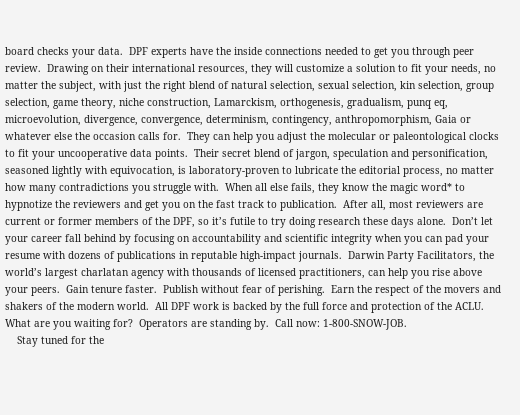board checks your data.  DPF experts have the inside connections needed to get you through peer review.  Drawing on their international resources, they will customize a solution to fit your needs, no matter the subject, with just the right blend of natural selection, sexual selection, kin selection, group selection, game theory, niche construction, Lamarckism, orthogenesis, gradualism, punq eq, microevolution, divergence, convergence, determinism, contingency, anthropomorphism, Gaia or whatever else the occasion calls for.  They can help you adjust the molecular or paleontological clocks to fit your uncooperative data points.  Their secret blend of jargon, speculation and personification, seasoned lightly with equivocation, is laboratory-proven to lubricate the editorial process, no matter how many contradictions you struggle with.  When all else fails, they know the magic word* to hypnotize the reviewers and get you on the fast track to publication.  After all, most reviewers are current or former members of the DPF, so it’s futile to try doing research these days alone.  Don’t let your career fall behind by focusing on accountability and scientific integrity when you can pad your resume with dozens of publications in reputable high-impact journals.  Darwin Party Facilitators, the world’s largest charlatan agency with thousands of licensed practitioners, can help you rise above your peers.  Gain tenure faster.  Publish without fear of perishing.  Earn the respect of the movers and shakers of the modern world.  All DPF work is backed by the full force and protection of the ACLU.  What are you waiting for?  Operators are standing by.  Call now: 1-800-SNOW-JOB.
    Stay tuned for the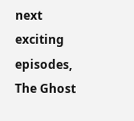next exciting episodes, The Ghost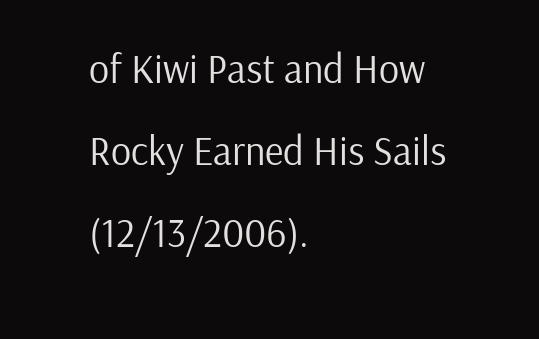of Kiwi Past and How Rocky Earned His Sails (12/13/2006).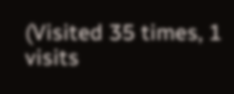(Visited 35 times, 1 visits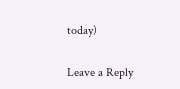today)

Leave a Reply